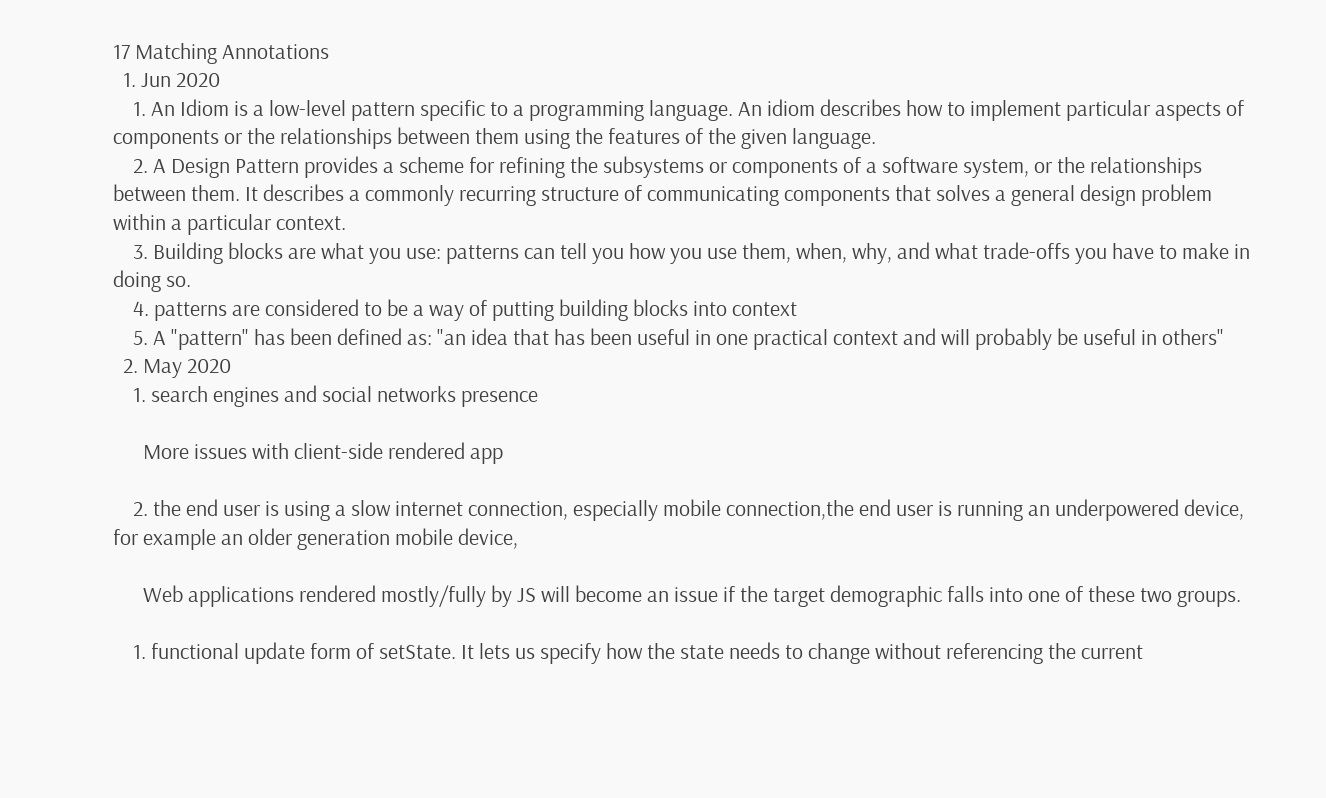17 Matching Annotations
  1. Jun 2020
    1. An Idiom is a low-level pattern specific to a programming language. An idiom describes how to implement particular aspects of components or the relationships between them using the features of the given language.
    2. A Design Pattern provides a scheme for refining the subsystems or components of a software system, or the relationships between them. It describes a commonly recurring structure of communicating components that solves a general design problem within a particular context.
    3. Building blocks are what you use: patterns can tell you how you use them, when, why, and what trade-offs you have to make in doing so.
    4. patterns are considered to be a way of putting building blocks into context
    5. A "pattern" has been defined as: "an idea that has been useful in one practical context and will probably be useful in others"
  2. May 2020
    1. search engines and social networks presence

      More issues with client-side rendered app

    2. the end user is using a slow internet connection, especially mobile connection,the end user is running an underpowered device, for example an older generation mobile device,

      Web applications rendered mostly/fully by JS will become an issue if the target demographic falls into one of these two groups.

    1. functional update form of setState. It lets us specify how the state needs to change without referencing the current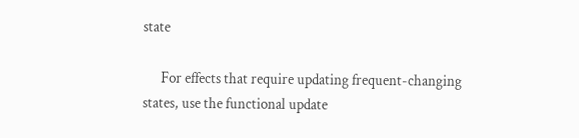state

      For effects that require updating frequent-changing states, use the functional update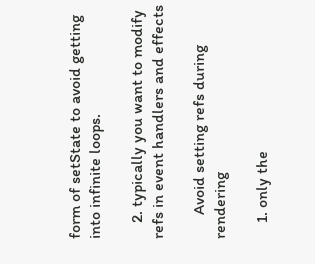form of setState to avoid getting into infinite loops.

    2. typically you want to modify refs in event handlers and effects

      Avoid setting refs during rendering

    1. only the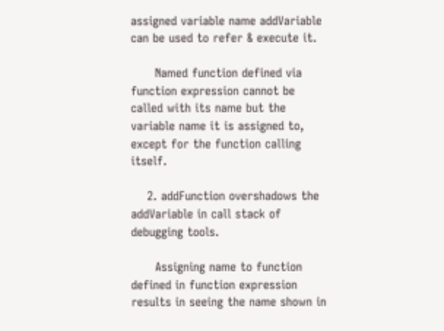assigned variable name addVariable can be used to refer & execute it.

      Named function defined via function expression cannot be called with its name but the variable name it is assigned to, except for the function calling itself.

    2. addFunction overshadows the addVariable in call stack of debugging tools.

      Assigning name to function defined in function expression results in seeing the name shown in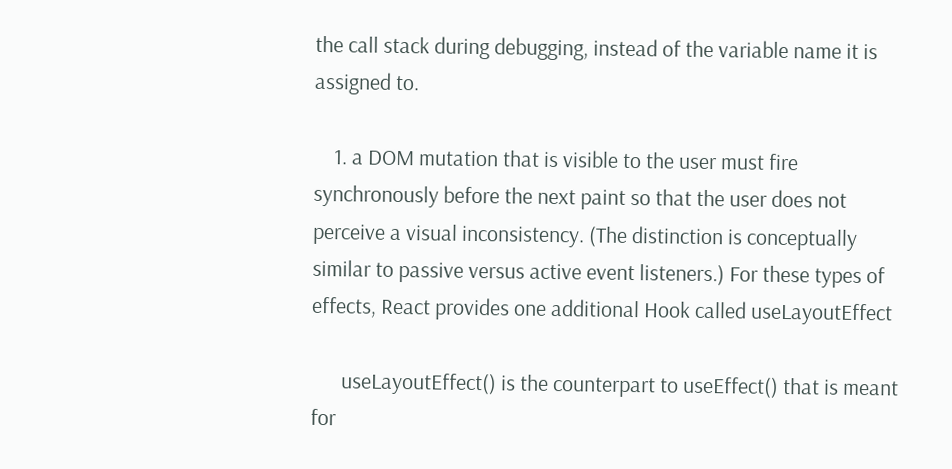the call stack during debugging, instead of the variable name it is assigned to.

    1. a DOM mutation that is visible to the user must fire synchronously before the next paint so that the user does not perceive a visual inconsistency. (The distinction is conceptually similar to passive versus active event listeners.) For these types of effects, React provides one additional Hook called useLayoutEffect

      useLayoutEffect() is the counterpart to useEffect() that is meant for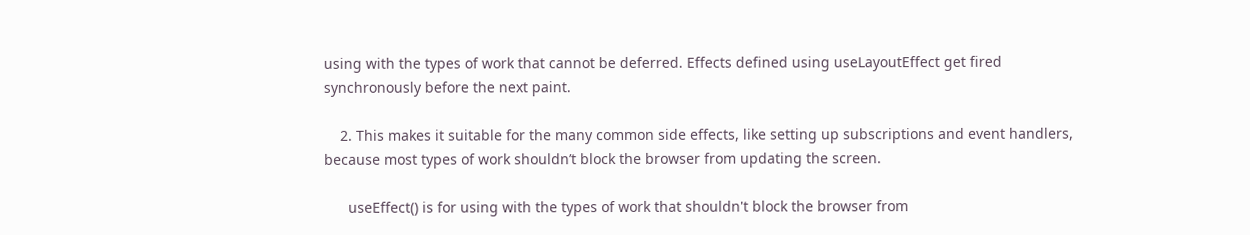using with the types of work that cannot be deferred. Effects defined using useLayoutEffect get fired synchronously before the next paint.

    2. This makes it suitable for the many common side effects, like setting up subscriptions and event handlers, because most types of work shouldn’t block the browser from updating the screen.

      useEffect() is for using with the types of work that shouldn't block the browser from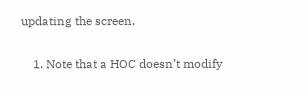updating the screen.

    1. Note that a HOC doesn’t modify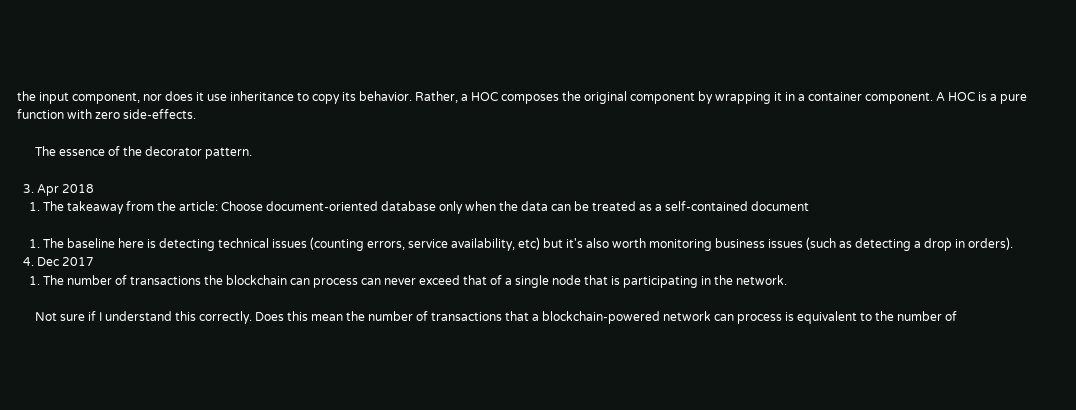the input component, nor does it use inheritance to copy its behavior. Rather, a HOC composes the original component by wrapping it in a container component. A HOC is a pure function with zero side-effects.

      The essence of the decorator pattern.

  3. Apr 2018
    1. The takeaway from the article: Choose document-oriented database only when the data can be treated as a self-contained document

    1. The baseline here is detecting technical issues (counting errors, service availability, etc) but it's also worth monitoring business issues (such as detecting a drop in orders).
  4. Dec 2017
    1. The number of transactions the blockchain can process can never exceed that of a single node that is participating in the network.

      Not sure if I understand this correctly. Does this mean the number of transactions that a blockchain-powered network can process is equivalent to the number of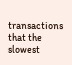transactions that the slowest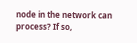node in the network can process? If so,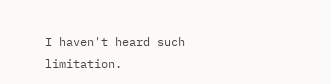I haven't heard such limitation.